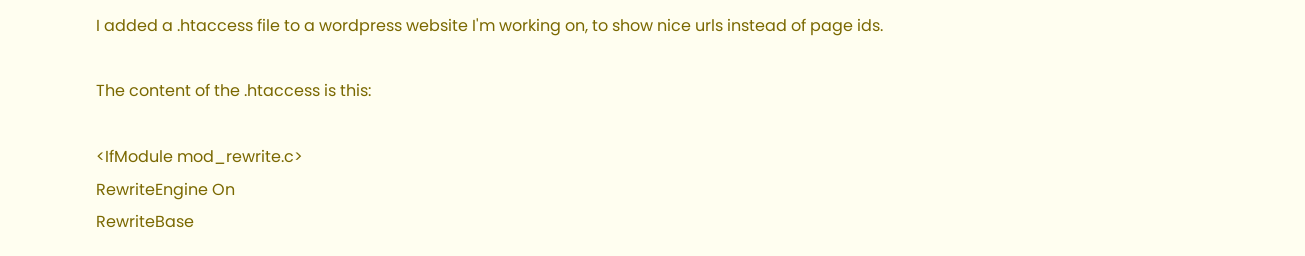I added a .htaccess file to a wordpress website I'm working on, to show nice urls instead of page ids.

The content of the .htaccess is this:

<IfModule mod_rewrite.c>
RewriteEngine On
RewriteBase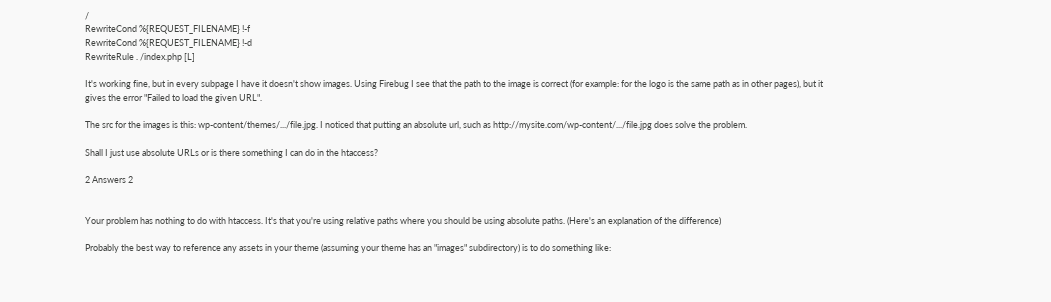/
RewriteCond %{REQUEST_FILENAME} !-f
RewriteCond %{REQUEST_FILENAME} !-d
RewriteRule . /index.php [L]

It's working fine, but in every subpage I have it doesn't show images. Using Firebug I see that the path to the image is correct (for example: for the logo is the same path as in other pages), but it gives the error "Failed to load the given URL".

The src for the images is this: wp-content/themes/.../file.jpg. I noticed that putting an absolute url, such as http://mysite.com/wp-content/.../file.jpg does solve the problem.

Shall I just use absolute URLs or is there something I can do in the htaccess?

2 Answers 2


Your problem has nothing to do with htaccess. It's that you're using relative paths where you should be using absolute paths. (Here's an explanation of the difference)

Probably the best way to reference any assets in your theme (assuming your theme has an "images" subdirectory) is to do something like: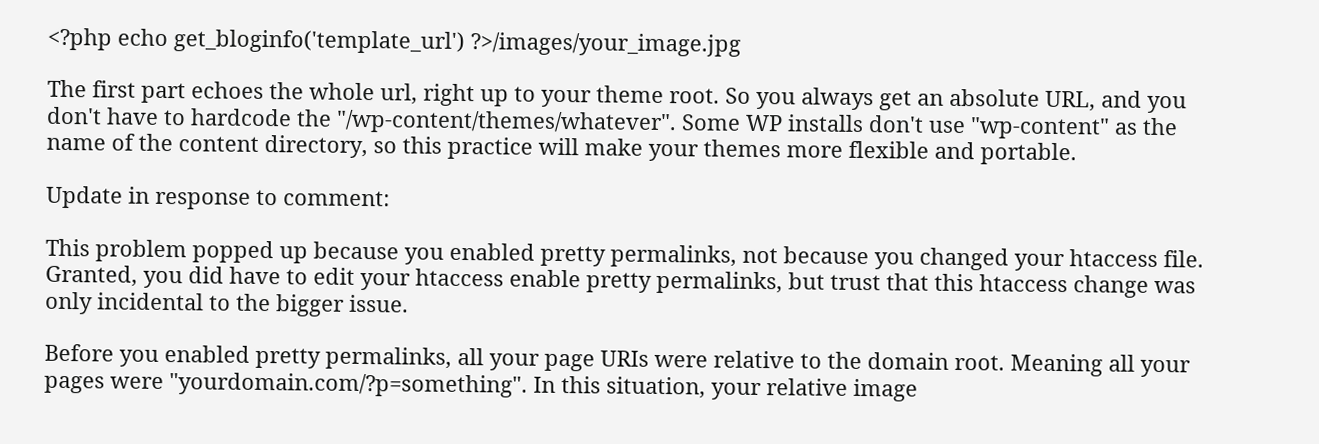<?php echo get_bloginfo('template_url') ?>/images/your_image.jpg

The first part echoes the whole url, right up to your theme root. So you always get an absolute URL, and you don't have to hardcode the "/wp-content/themes/whatever". Some WP installs don't use "wp-content" as the name of the content directory, so this practice will make your themes more flexible and portable.

Update in response to comment:

This problem popped up because you enabled pretty permalinks, not because you changed your htaccess file. Granted, you did have to edit your htaccess enable pretty permalinks, but trust that this htaccess change was only incidental to the bigger issue.

Before you enabled pretty permalinks, all your page URIs were relative to the domain root. Meaning all your pages were "yourdomain.com/?p=something". In this situation, your relative image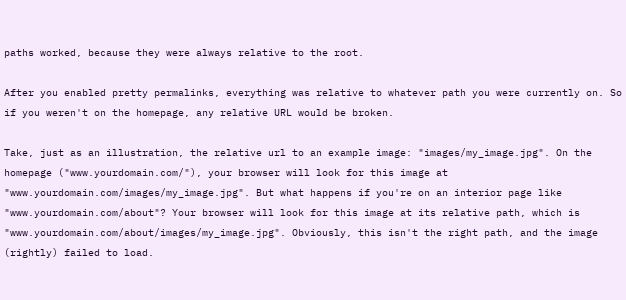paths worked, because they were always relative to the root.

After you enabled pretty permalinks, everything was relative to whatever path you were currently on. So if you weren't on the homepage, any relative URL would be broken.

Take, just as an illustration, the relative url to an example image: "images/my_image.jpg". On the homepage ("www.yourdomain.com/"), your browser will look for this image at "www.yourdomain.com/images/my_image.jpg". But what happens if you're on an interior page like "www.yourdomain.com/about"? Your browser will look for this image at its relative path, which is "www.yourdomain.com/about/images/my_image.jpg". Obviously, this isn't the right path, and the image (rightly) failed to load.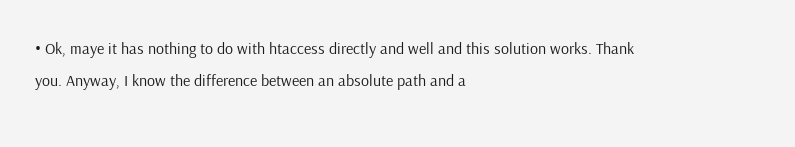• Ok, maye it has nothing to do with htaccess directly and well and this solution works. Thank you. Anyway, I know the difference between an absolute path and a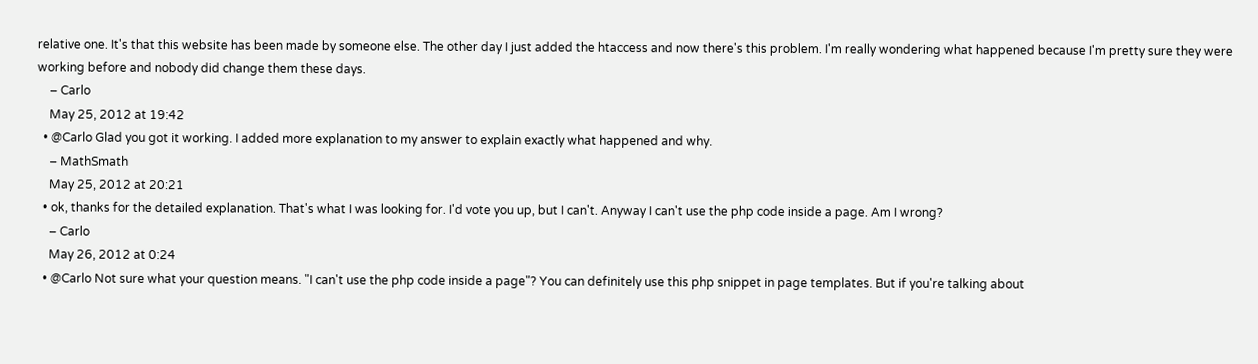relative one. It's that this website has been made by someone else. The other day I just added the htaccess and now there's this problem. I'm really wondering what happened because I'm pretty sure they were working before and nobody did change them these days.
    – Carlo
    May 25, 2012 at 19:42
  • @Carlo Glad you got it working. I added more explanation to my answer to explain exactly what happened and why.
    – MathSmath
    May 25, 2012 at 20:21
  • ok, thanks for the detailed explanation. That's what I was looking for. I'd vote you up, but I can't. Anyway I can't use the php code inside a page. Am I wrong?
    – Carlo
    May 26, 2012 at 0:24
  • @Carlo Not sure what your question means. "I can't use the php code inside a page"? You can definitely use this php snippet in page templates. But if you're talking about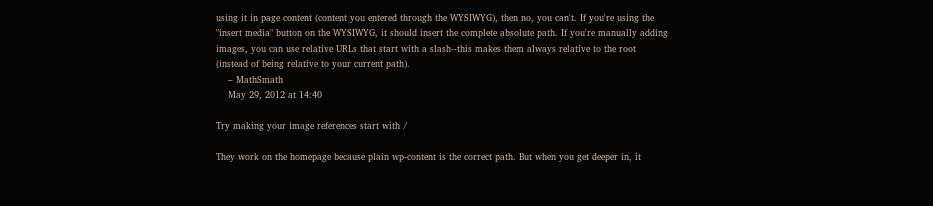using it in page content (content you entered through the WYSIWYG), then no, you can't. If you're using the "insert media" button on the WYSIWYG, it should insert the complete absolute path. If you're manually adding images, you can use relative URLs that start with a slash--this makes them always relative to the root (instead of being relative to your current path).
    – MathSmath
    May 29, 2012 at 14:40

Try making your image references start with /

They work on the homepage because plain wp-content is the correct path. But when you get deeper in, it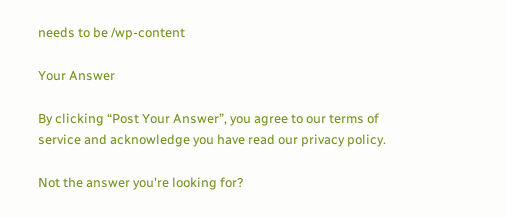needs to be /wp-content

Your Answer

By clicking “Post Your Answer”, you agree to our terms of service and acknowledge you have read our privacy policy.

Not the answer you're looking for?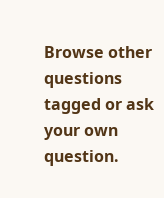Browse other questions tagged or ask your own question.